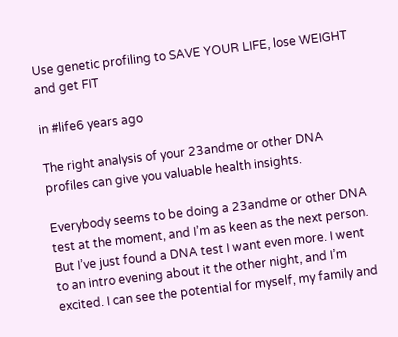Use genetic profiling to SAVE YOUR LIFE, lose WEIGHT and get FIT

in #life6 years ago

The right analysis of your 23andme or other DNA profiles can give you valuable health insights.

Everybody seems to be doing a 23andme or other DNA test at the moment, and I’m as keen as the next person. But I’ve just found a DNA test I want even more. I went to an intro evening about it the other night, and I’m excited. I can see the potential for myself, my family and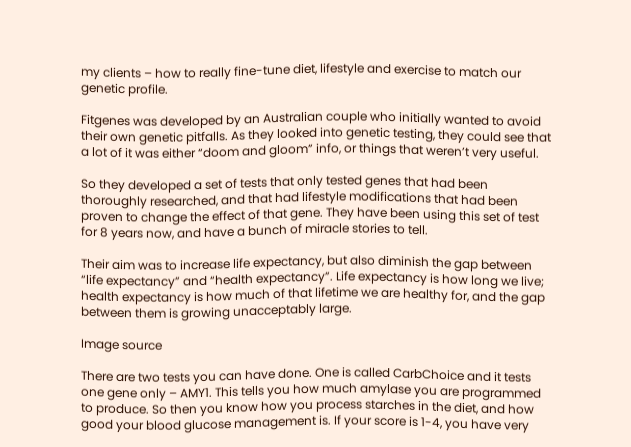my clients – how to really fine-tune diet, lifestyle and exercise to match our genetic profile.

Fitgenes was developed by an Australian couple who initially wanted to avoid their own genetic pitfalls. As they looked into genetic testing, they could see that a lot of it was either “doom and gloom” info, or things that weren’t very useful.

So they developed a set of tests that only tested genes that had been thoroughly researched, and that had lifestyle modifications that had been proven to change the effect of that gene. They have been using this set of test for 8 years now, and have a bunch of miracle stories to tell.

Their aim was to increase life expectancy, but also diminish the gap between “life expectancy” and “health expectancy”. Life expectancy is how long we live; health expectancy is how much of that lifetime we are healthy for, and the gap between them is growing unacceptably large.

Image source

There are two tests you can have done. One is called CarbChoice and it tests one gene only – AMY1. This tells you how much amylase you are programmed to produce. So then you know how you process starches in the diet, and how good your blood glucose management is. If your score is 1-4, you have very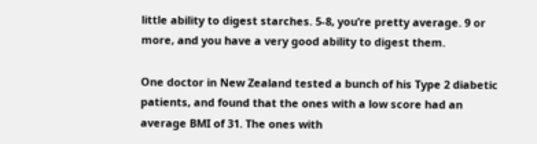little ability to digest starches. 5-8, you’re pretty average. 9 or more, and you have a very good ability to digest them.

One doctor in New Zealand tested a bunch of his Type 2 diabetic patients, and found that the ones with a low score had an average BMI of 31. The ones with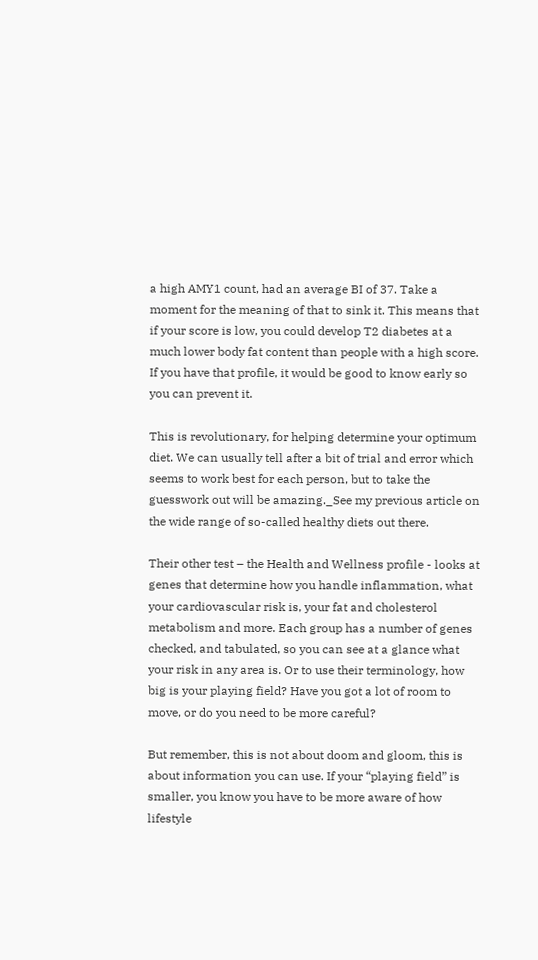a high AMY1 count, had an average BI of 37. Take a moment for the meaning of that to sink it. This means that if your score is low, you could develop T2 diabetes at a much lower body fat content than people with a high score. If you have that profile, it would be good to know early so you can prevent it.

This is revolutionary, for helping determine your optimum diet. We can usually tell after a bit of trial and error which seems to work best for each person, but to take the guesswork out will be amazing._See my previous article on the wide range of so-called healthy diets out there.

Their other test – the Health and Wellness profile - looks at genes that determine how you handle inflammation, what your cardiovascular risk is, your fat and cholesterol metabolism and more. Each group has a number of genes checked, and tabulated, so you can see at a glance what your risk in any area is. Or to use their terminology, how big is your playing field? Have you got a lot of room to move, or do you need to be more careful?

But remember, this is not about doom and gloom, this is about information you can use. If your “playing field” is smaller, you know you have to be more aware of how lifestyle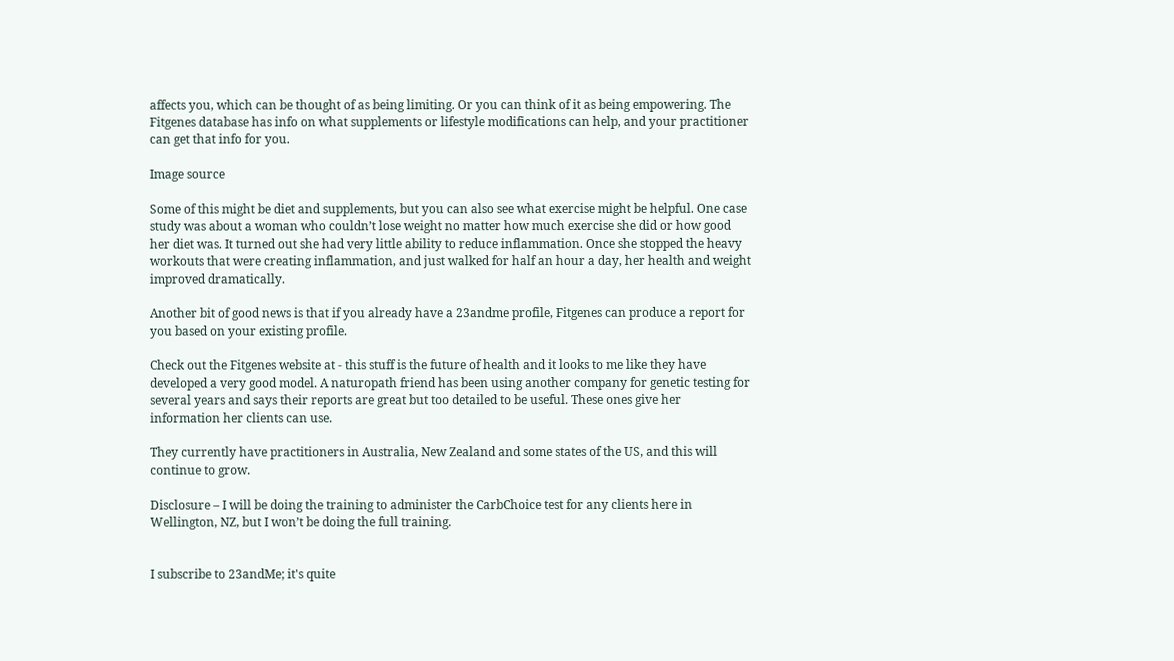affects you, which can be thought of as being limiting. Or you can think of it as being empowering. The Fitgenes database has info on what supplements or lifestyle modifications can help, and your practitioner can get that info for you.

Image source

Some of this might be diet and supplements, but you can also see what exercise might be helpful. One case study was about a woman who couldn’t lose weight no matter how much exercise she did or how good her diet was. It turned out she had very little ability to reduce inflammation. Once she stopped the heavy workouts that were creating inflammation, and just walked for half an hour a day, her health and weight improved dramatically.

Another bit of good news is that if you already have a 23andme profile, Fitgenes can produce a report for you based on your existing profile.

Check out the Fitgenes website at - this stuff is the future of health and it looks to me like they have developed a very good model. A naturopath friend has been using another company for genetic testing for several years and says their reports are great but too detailed to be useful. These ones give her information her clients can use.

They currently have practitioners in Australia, New Zealand and some states of the US, and this will continue to grow.

Disclosure – I will be doing the training to administer the CarbChoice test for any clients here in Wellington, NZ, but I won’t be doing the full training.


I subscribe to 23andMe; it's quite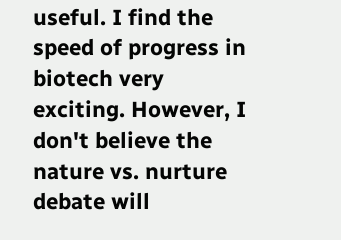useful. I find the speed of progress in biotech very exciting. However, I don't believe the nature vs. nurture debate will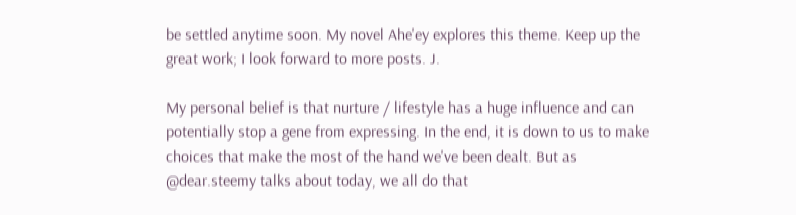be settled anytime soon. My novel Ahe'ey explores this theme. Keep up the great work; I look forward to more posts. J.

My personal belief is that nurture / lifestyle has a huge influence and can potentially stop a gene from expressing. In the end, it is down to us to make choices that make the most of the hand we've been dealt. But as @dear.steemy talks about today, we all do that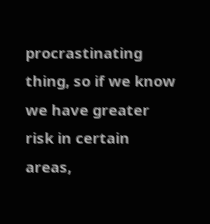procrastinating thing, so if we know we have greater risk in certain areas,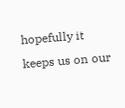hopefully it keeps us on our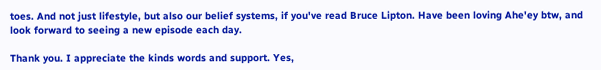toes. And not just lifestyle, but also our belief systems, if you've read Bruce Lipton. Have been loving Ahe'ey btw, and look forward to seeing a new episode each day.

Thank you. I appreciate the kinds words and support. Yes,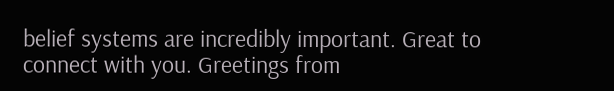belief systems are incredibly important. Great to connect with you. Greetings from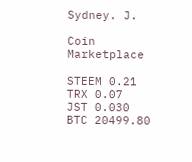Sydney. J.

Coin Marketplace

STEEM 0.21
TRX 0.07
JST 0.030
BTC 20499.80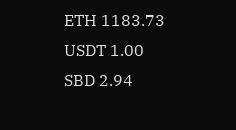ETH 1183.73
USDT 1.00
SBD 2.94